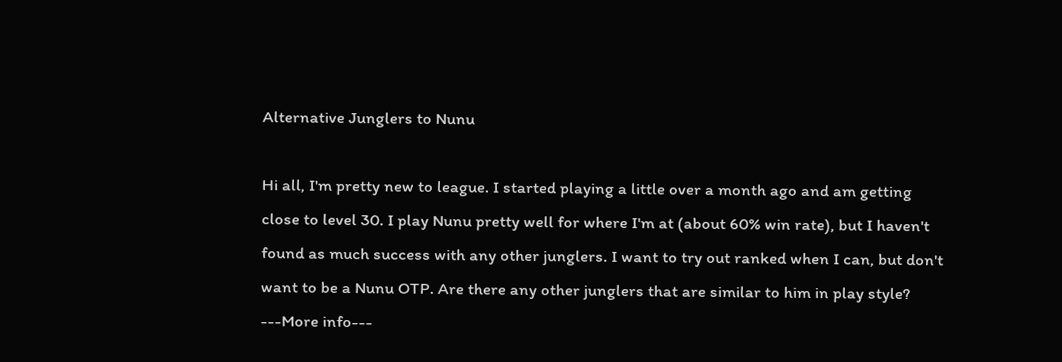Alternative Junglers to Nunu

Hi all, I'm pretty new to league. I started playing a little over a month ago and am getting close to level 30. I play Nunu pretty well for where I'm at (about 60% win rate), but I haven't found as much success with any other junglers. I want to try out ranked when I can, but don't want to be a Nunu OTP. Are there any other junglers that are similar to him in play style? ---More info---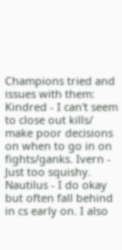Champions tried and issues with them: Kindred - I can't seem to close out kills/ make poor decisions on when to go in on fights/ganks. Ivern - Just too squishy. Nautilus - I do okay but often fall behind in cs early on. I also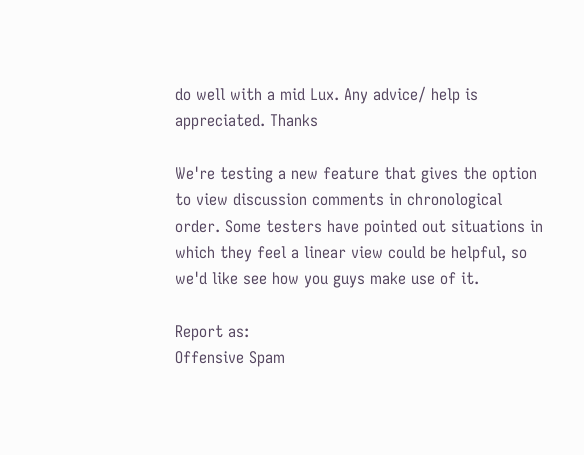do well with a mid Lux. Any advice/ help is appreciated. Thanks

We're testing a new feature that gives the option to view discussion comments in chronological order. Some testers have pointed out situations in which they feel a linear view could be helpful, so we'd like see how you guys make use of it.

Report as:
Offensive Spam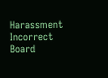Harassment Incorrect Board